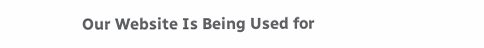Our Website Is Being Used for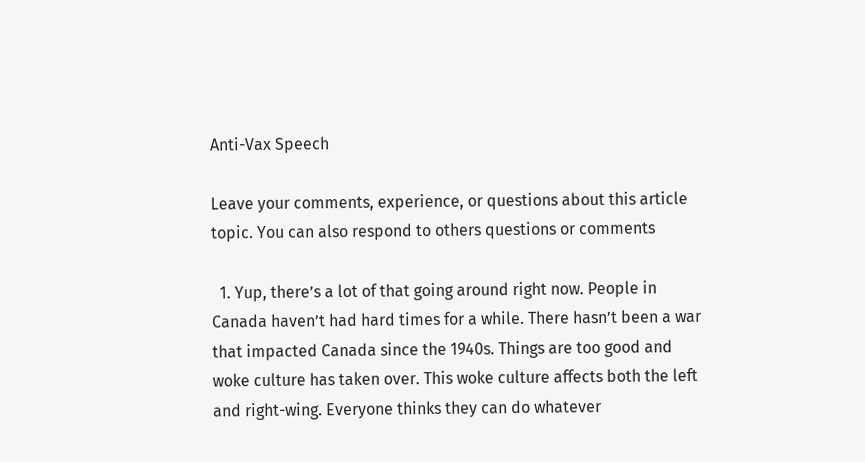Anti-Vax Speech

Leave your comments, experience, or questions about this article topic. You can also respond to others questions or comments

  1. Yup, there’s a lot of that going around right now. People in Canada haven’t had hard times for a while. There hasn’t been a war that impacted Canada since the 1940s. Things are too good and woke culture has taken over. This woke culture affects both the left and right-wing. Everyone thinks they can do whatever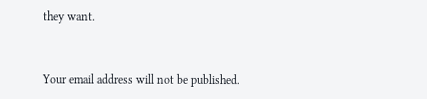they want.


Your email address will not be published.